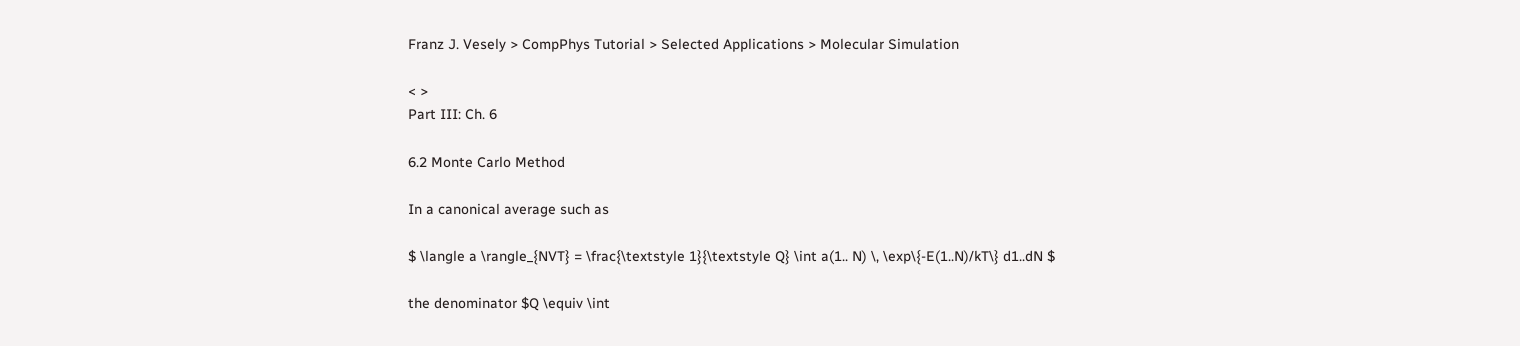Franz J. Vesely > CompPhys Tutorial > Selected Applications > Molecular Simulation

< >
Part III: Ch. 6

6.2 Monte Carlo Method

In a canonical average such as

$ \langle a \rangle_{NVT} = \frac{\textstyle 1}{\textstyle Q} \int a(1.. N) \, \exp\{-E(1..N)/kT\} d1..dN $

the denominator $Q \equiv \int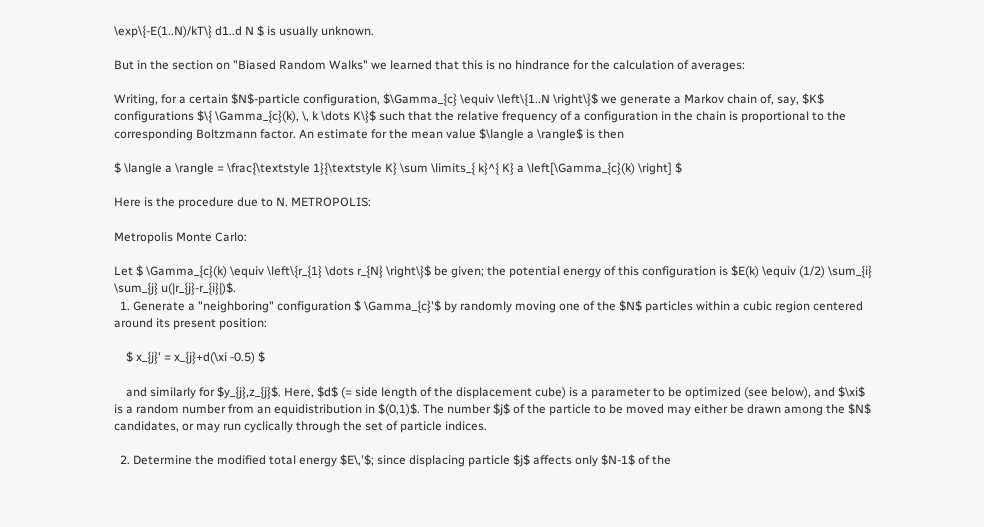\exp\{-E(1..N)/kT\} d1..d N $ is usually unknown.

But in the section on "Biased Random Walks" we learned that this is no hindrance for the calculation of averages:

Writing, for a certain $N$-particle configuration, $\Gamma_{c} \equiv \left\{1..N \right\}$ we generate a Markov chain of, say, $K$ configurations $\{ \Gamma_{c}(k), \, k \dots K\}$ such that the relative frequency of a configuration in the chain is proportional to the corresponding Boltzmann factor. An estimate for the mean value $\langle a \rangle$ is then

$ \langle a \rangle = \frac{\textstyle 1}{\textstyle K} \sum \limits_{ k}^{ K} a \left[\Gamma_{c}(k) \right] $

Here is the procedure due to N. METROPOLIS:

Metropolis Monte Carlo:

Let $ \Gamma_{c}(k) \equiv \left\{r_{1} \dots r_{N} \right\}$ be given; the potential energy of this configuration is $E(k) \equiv (1/2) \sum_{i} \sum_{j} u(|r_{j}-r_{i}|)$.
  1. Generate a "neighboring" configuration $ \Gamma_{c}'$ by randomly moving one of the $N$ particles within a cubic region centered around its present position:

    $ x_{j}' = x_{j}+d(\xi -0.5) $

    and similarly for $y_{j},z_{j}$. Here, $d$ (= side length of the displacement cube) is a parameter to be optimized (see below), and $\xi$ is a random number from an equidistribution in $(0,1)$. The number $j$ of the particle to be moved may either be drawn among the $N$ candidates, or may run cyclically through the set of particle indices.

  2. Determine the modified total energy $E\,'$; since displacing particle $j$ affects only $N-1$ of the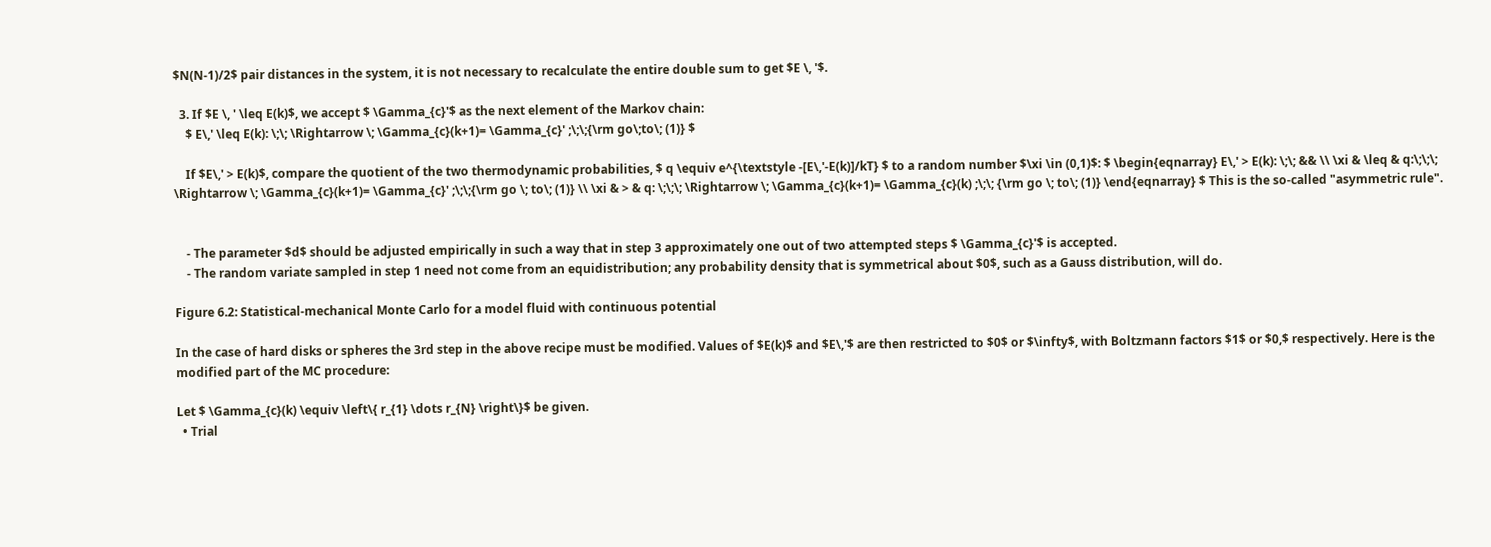$N(N-1)/2$ pair distances in the system, it is not necessary to recalculate the entire double sum to get $E \, '$.

  3. If $E \, ' \leq E(k)$, we accept $ \Gamma_{c}'$ as the next element of the Markov chain:
    $ E\,' \leq E(k): \;\; \Rightarrow \; \Gamma_{c}(k+1)= \Gamma_{c}' ;\;\;{\rm go\;to\; (1)} $

    If $E\,' > E(k)$, compare the quotient of the two thermodynamic probabilities, $ q \equiv e^{\textstyle -[E\,'-E(k)]/kT} $ to a random number $\xi \in (0,1)$: $ \begin{eqnarray} E\,' > E(k): \;\; && \\ \xi & \leq & q:\;\;\; \Rightarrow \; \Gamma_{c}(k+1)= \Gamma_{c}' ;\;\;{\rm go \; to\; (1)} \\ \xi & > & q: \;\;\; \Rightarrow \; \Gamma_{c}(k+1)= \Gamma_{c}(k) ;\;\; {\rm go \; to\; (1)} \end{eqnarray} $ This is the so-called "asymmetric rule".


    - The parameter $d$ should be adjusted empirically in such a way that in step 3 approximately one out of two attempted steps $ \Gamma_{c}'$ is accepted.
    - The random variate sampled in step 1 need not come from an equidistribution; any probability density that is symmetrical about $0$, such as a Gauss distribution, will do.

Figure 6.2: Statistical-mechanical Monte Carlo for a model fluid with continuous potential

In the case of hard disks or spheres the 3rd step in the above recipe must be modified. Values of $E(k)$ and $E\,'$ are then restricted to $0$ or $\infty$, with Boltzmann factors $1$ or $0,$ respectively. Here is the modified part of the MC procedure:

Let $ \Gamma_{c}(k) \equiv \left\{ r_{1} \dots r_{N} \right\}$ be given.
  • Trial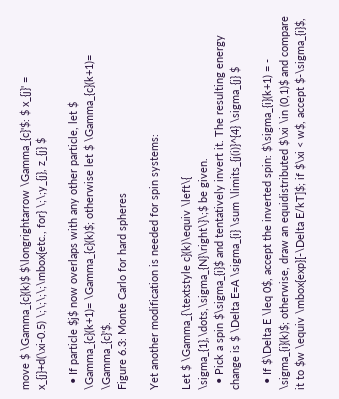move $ \Gamma_{c}(k)$ $\longrightarrow \Gamma_{c}'$: $ x_{j}' = x_{j}+d(\xi-0.5) \;\;\;\;\mbox{etc., for} \;\;y_{j}, z_{j} $

  • If particle $j$ now overlaps with any other particle, let $ \Gamma_{c}(k+1)= \Gamma_{c}(k)$; otherwise let $ \Gamma_{c}(k+1)= \Gamma_{c}'$.
Figure 6.3: Monte Carlo for hard spheres

Yet another modification is needed for spin systems:

Let $ \Gamma_{\textstyle c}(k)\equiv \left\{ \sigma_{1},\dots,\sigma_{N}\right\}\;$ be given.
  • Pick a spin $\sigma_{i}$ and tentatively invert it. The resulting energy change is $ \Delta E=A \sigma_{i} \sum \limits_{j(i)}^{4} \sigma_{j} $

  • If $\Delta E \leq 0$, accept the inverted spin: $\sigma_{i}(k+1) = - \sigma_{i}(k)$; otherwise, draw an equidistributed $\xi \in (0,1)$ and compare it to $w \equiv \mbox{exp}[-\Delta E/kT]$; if $\xi < w$, accept $-\sigma_{i}$,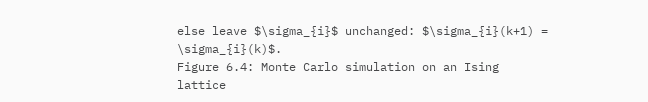else leave $\sigma_{i}$ unchanged: $\sigma_{i}(k+1) = \sigma_{i}(k)$.
Figure 6.4: Monte Carlo simulation on an Ising lattice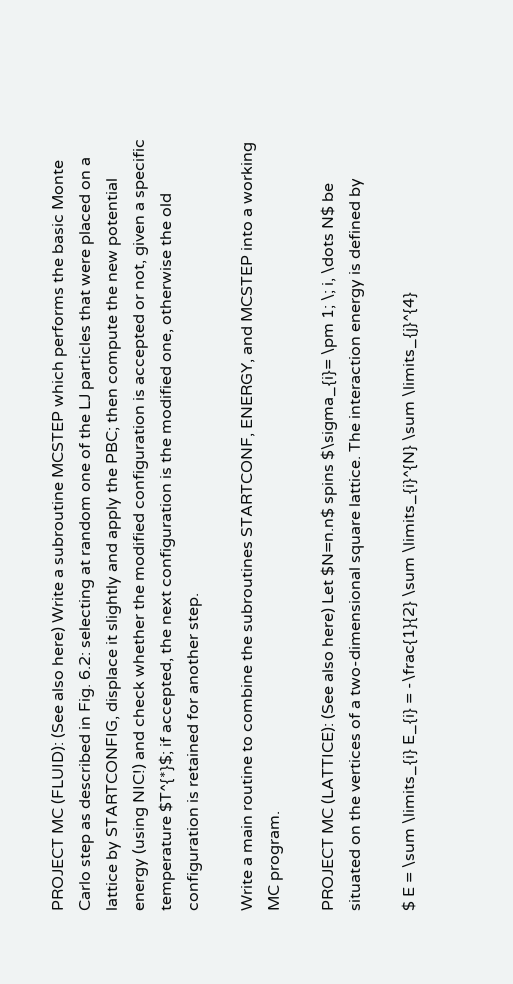PROJECT MC (FLUID): (See also here) Write a subroutine MCSTEP which performs the basic Monte Carlo step as described in Fig. 6.2: selecting at random one of the LJ particles that were placed on a lattice by STARTCONFIG, displace it slightly and apply the PBC; then compute the new potential energy (using NIC!) and check whether the modified configuration is accepted or not, given a specific temperature $T^{*}$; if accepted, the next configuration is the modified one, otherwise the old configuration is retained for another step.

Write a main routine to combine the subroutines STARTCONF, ENERGY, and MCSTEP into a working MC program.

PROJECT MC (LATTICE): (See also here) Let $N=n.n$ spins $\sigma_{i}= \pm 1; \; i, \dots N$ be situated on the vertices of a two-dimensional square lattice. The interaction energy is defined by

$ E = \sum \limits_{i} E_{i} = -\frac{1}{2} \sum \limits_{i}^{N} \sum \limits_{j}^{4}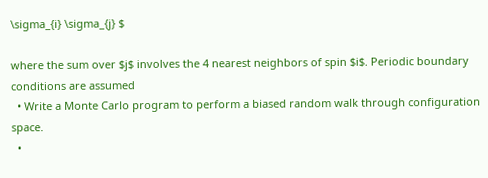\sigma_{i} \sigma_{j} $

where the sum over $j$ involves the 4 nearest neighbors of spin $i$. Periodic boundary conditions are assumed
  • Write a Monte Carlo program to perform a biased random walk through configuration space.
  •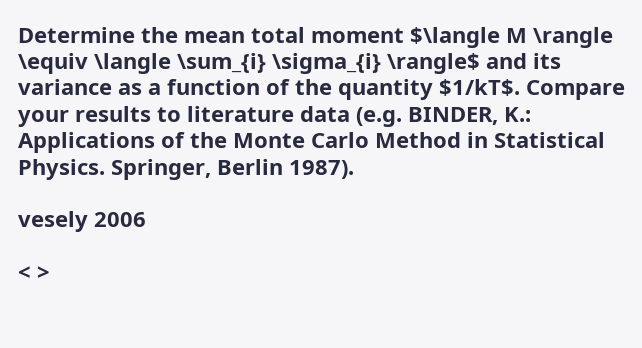Determine the mean total moment $\langle M \rangle \equiv \langle \sum_{i} \sigma_{i} \rangle$ and its variance as a function of the quantity $1/kT$. Compare your results to literature data (e.g. BINDER, K.: Applications of the Monte Carlo Method in Statistical Physics. Springer, Berlin 1987).

vesely 2006

< >